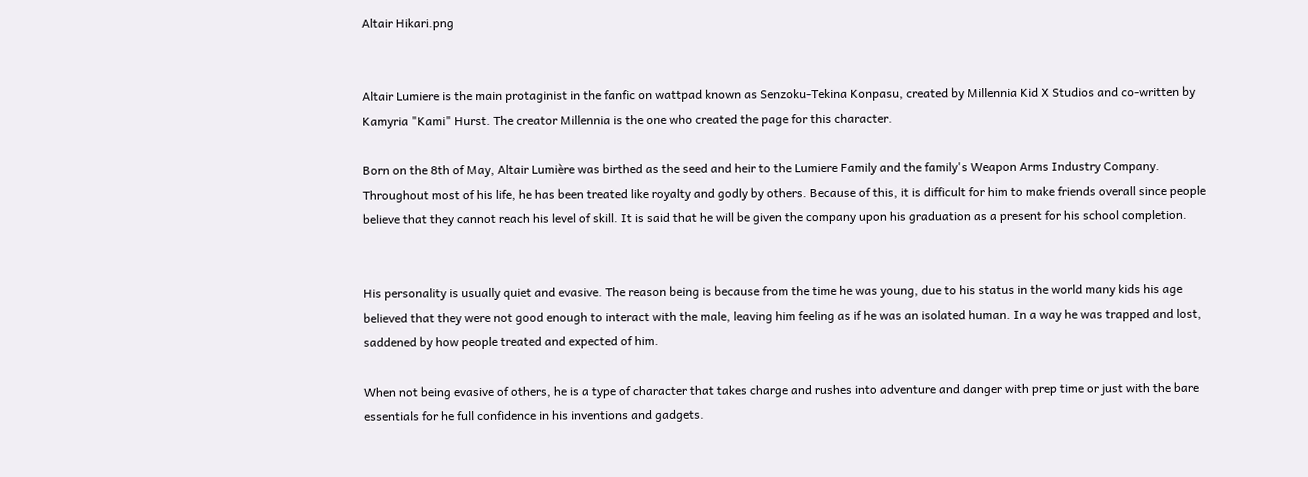Altair Hikari.png


Altair Lumiere is the main protaginist in the fanfic on wattpad known as Senzoku-Tekina Konpasu, created by Millennia Kid X Studios and co-written by Kamyria "Kami" Hurst. The creator Millennia is the one who created the page for this character.

Born on the 8th of May, Altair Lumière was birthed as the seed and heir to the Lumiere Family and the family's Weapon Arms Industry Company. Throughout most of his life, he has been treated like royalty and godly by others. Because of this, it is difficult for him to make friends overall since people believe that they cannot reach his level of skill. It is said that he will be given the company upon his graduation as a present for his school completion.


His personality is usually quiet and evasive. The reason being is because from the time he was young, due to his status in the world many kids his age believed that they were not good enough to interact with the male, leaving him feeling as if he was an isolated human. In a way he was trapped and lost, saddened by how people treated and expected of him.

When not being evasive of others, he is a type of character that takes charge and rushes into adventure and danger with prep time or just with the bare essentials for he full confidence in his inventions and gadgets.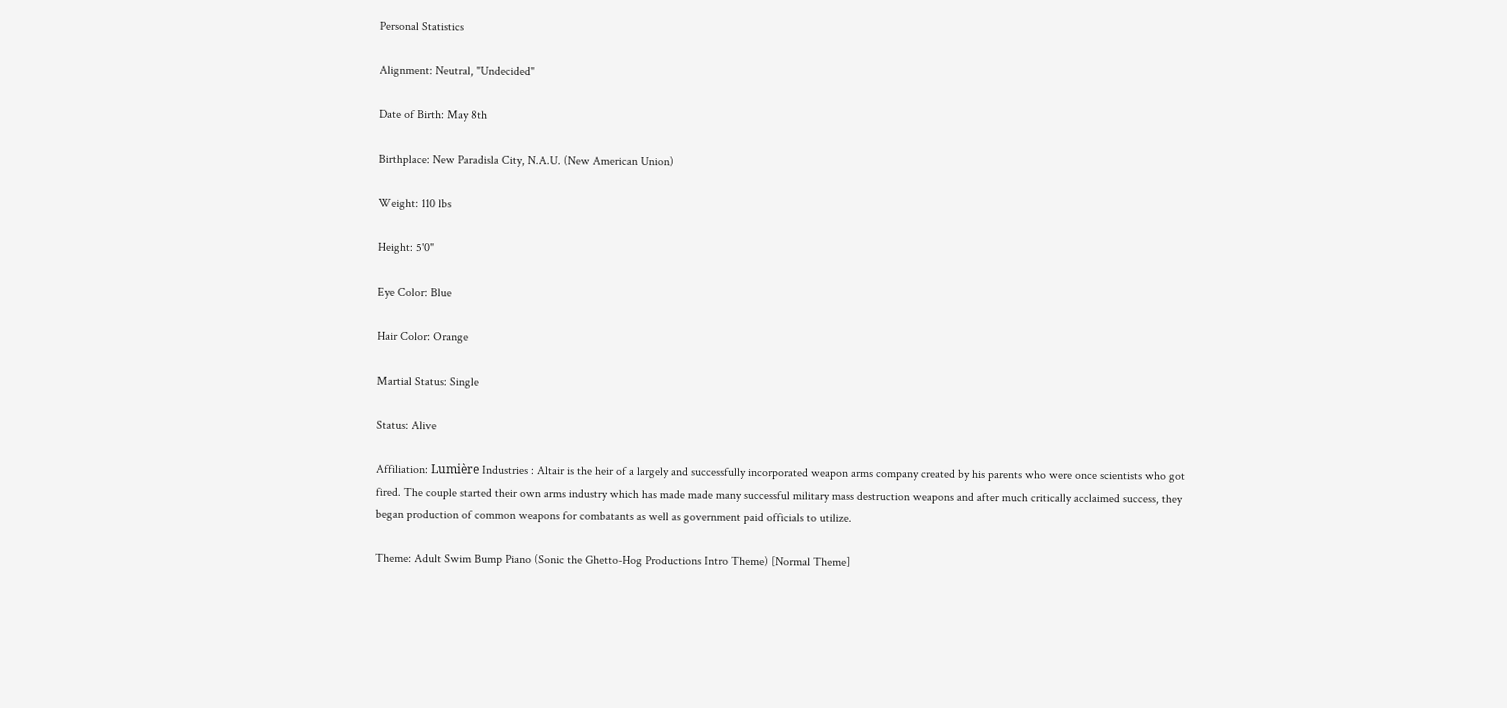Personal Statistics

Alignment: Neutral, "Undecided"

Date of Birth: May 8th

Birthplace: New Paradisla City, N.A.U. (New American Union)

Weight: 110 lbs

Height: 5'0"

Eye Color: Blue

Hair Color: Orange

Martial Status: Single

Status: Alive

Affiliation: Lumière Industries : Altair is the heir of a largely and successfully incorporated weapon arms company created by his parents who were once scientists who got fired. The couple started their own arms industry which has made made many successful military mass destruction weapons and after much critically acclaimed success, they began production of common weapons for combatants as well as government paid officials to utilize.

Theme: Adult Swim Bump Piano (Sonic the Ghetto-Hog Productions Intro Theme) [Normal Theme]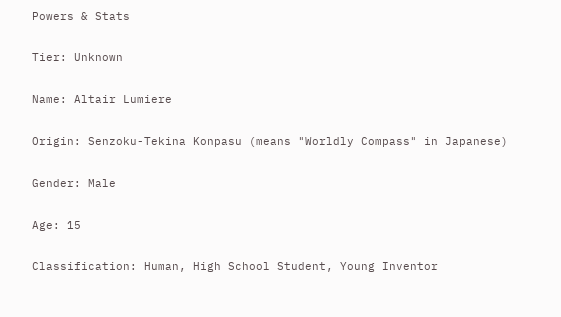Powers & Stats

Tier: Unknown

Name: Altair Lumiere

Origin: Senzoku-Tekina Konpasu (means "Worldly Compass" in Japanese)

Gender: Male

Age: 15

Classification: Human, High School Student, Young Inventor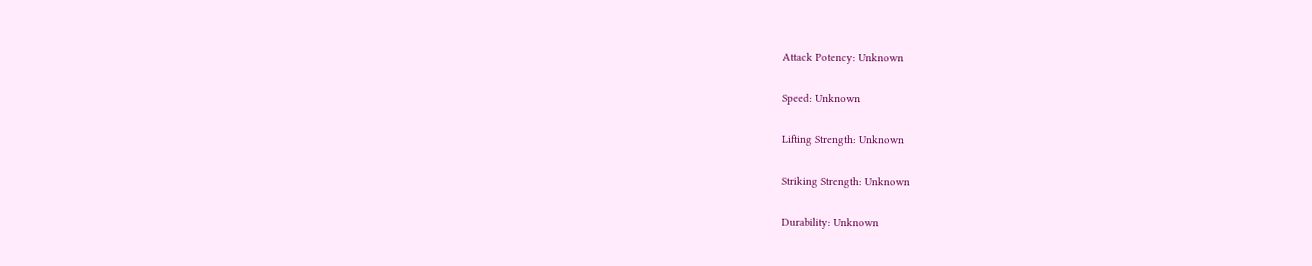Attack Potency: Unknown

Speed: Unknown

Lifting Strength: Unknown

Striking Strength: Unknown

Durability: Unknown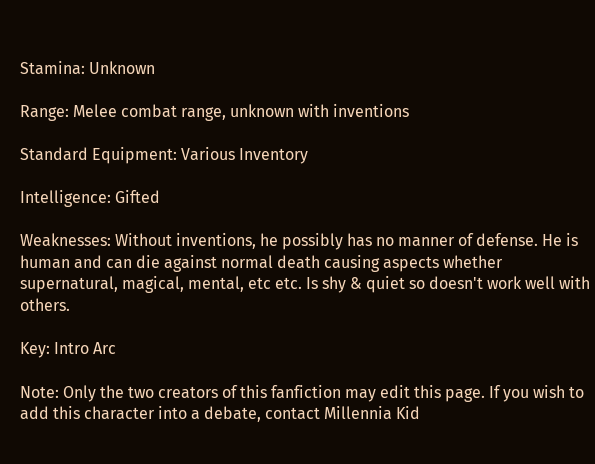Stamina: Unknown

Range: Melee combat range, unknown with inventions

Standard Equipment: Various Inventory

Intelligence: Gifted

Weaknesses: Without inventions, he possibly has no manner of defense. He is human and can die against normal death causing aspects whether supernatural, magical, mental, etc etc. Is shy & quiet so doesn't work well with others.

Key: Intro Arc

Note: Only the two creators of this fanfiction may edit this page. If you wish to add this character into a debate, contact Millennia Kid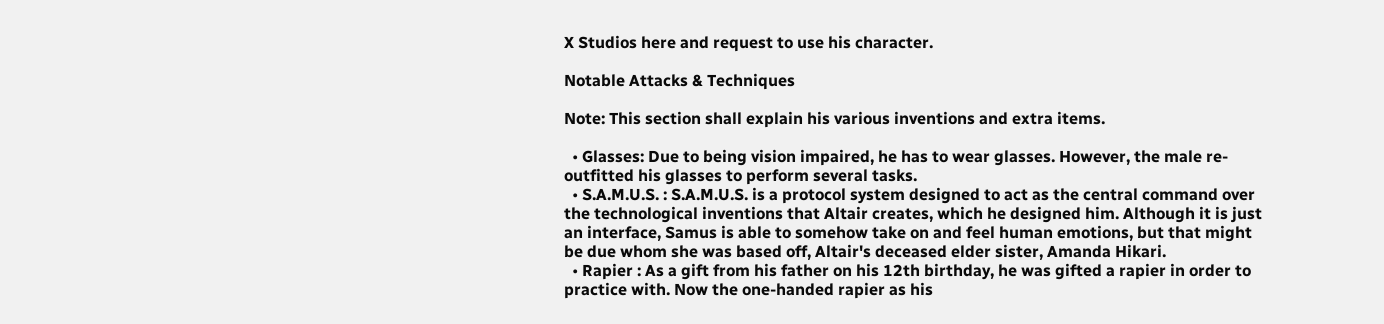X Studios here and request to use his character.

Notable Attacks & Techniques

Note: This section shall explain his various inventions and extra items.

  • Glasses: Due to being vision impaired, he has to wear glasses. However, the male re-outfitted his glasses to perform several tasks.
  • S.A.M.U.S. : S.A.M.U.S. is a protocol system designed to act as the central command over the technological inventions that Altair creates, which he designed him. Although it is just an interface, Samus is able to somehow take on and feel human emotions, but that might be due whom she was based off, Altair's deceased elder sister, Amanda Hikari.
  • Rapier : As a gift from his father on his 12th birthday, he was gifted a rapier in order to practice with. Now the one-handed rapier as his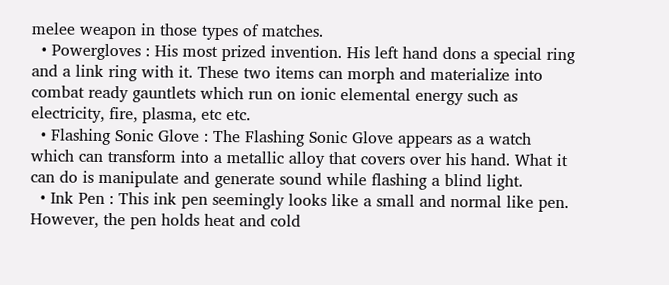melee weapon in those types of matches.
  • Powergloves : His most prized invention. His left hand dons a special ring and a link ring with it. These two items can morph and materialize into combat ready gauntlets which run on ionic elemental energy such as electricity, fire, plasma, etc etc.
  • Flashing Sonic Glove : The Flashing Sonic Glove appears as a watch which can transform into a metallic alloy that covers over his hand. What it can do is manipulate and generate sound while flashing a blind light.
  • Ink Pen : This ink pen seemingly looks like a small and normal like pen. However, the pen holds heat and cold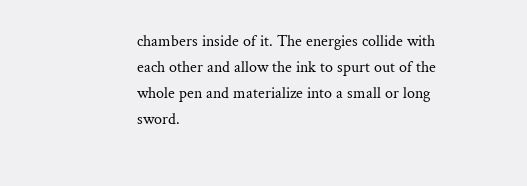chambers inside of it. The energies collide with each other and allow the ink to spurt out of the whole pen and materialize into a small or long sword.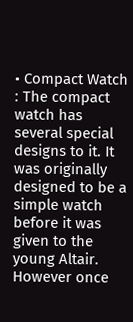• Compact Watch : The compact watch has several special designs to it. It was originally designed to be a simple watch before it was given to the young Altair. However once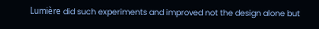Lumière did such experiments and improved not the design alone but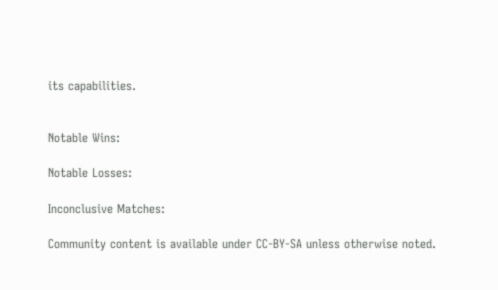its capabilities.


Notable Wins:

Notable Losses:

Inconclusive Matches:

Community content is available under CC-BY-SA unless otherwise noted.